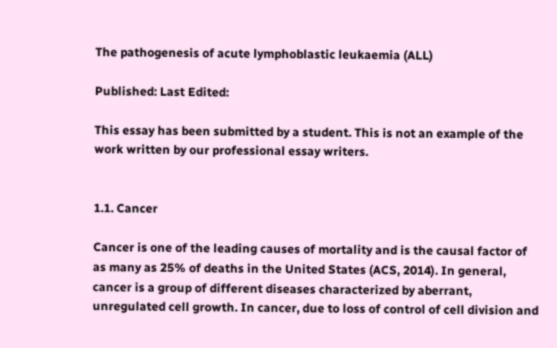The pathogenesis of acute lymphoblastic leukaemia (ALL)

Published: Last Edited:

This essay has been submitted by a student. This is not an example of the work written by our professional essay writers.


1.1. Cancer

Cancer is one of the leading causes of mortality and is the causal factor of as many as 25% of deaths in the United States (ACS, 2014). In general, cancer is a group of different diseases characterized by aberrant, unregulated cell growth. In cancer, due to loss of control of cell division and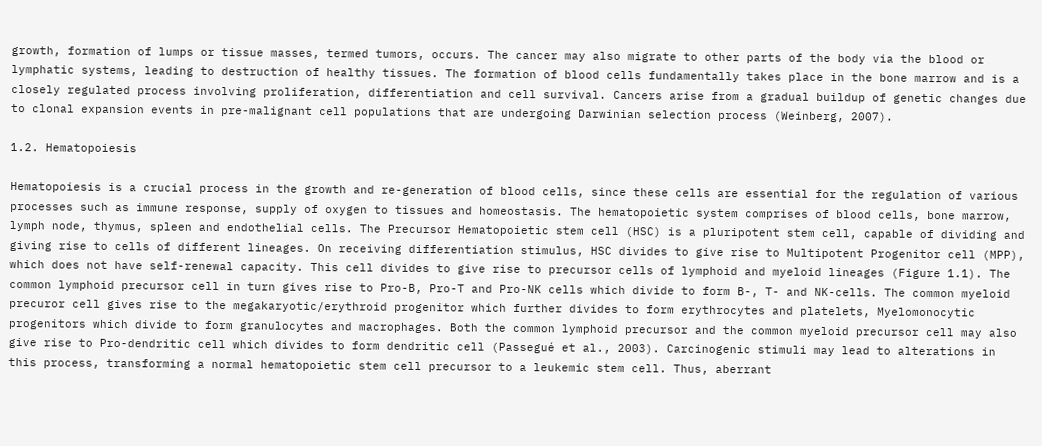growth, formation of lumps or tissue masses, termed tumors, occurs. The cancer may also migrate to other parts of the body via the blood or lymphatic systems, leading to destruction of healthy tissues. The formation of blood cells fundamentally takes place in the bone marrow and is a closely regulated process involving proliferation, differentiation and cell survival. Cancers arise from a gradual buildup of genetic changes due to clonal expansion events in pre-malignant cell populations that are undergoing Darwinian selection process (Weinberg, 2007).

1.2. Hematopoiesis

Hematopoiesis is a crucial process in the growth and re-generation of blood cells, since these cells are essential for the regulation of various processes such as immune response, supply of oxygen to tissues and homeostasis. The hematopoietic system comprises of blood cells, bone marrow, lymph node, thymus, spleen and endothelial cells. The Precursor Hematopoietic stem cell (HSC) is a pluripotent stem cell, capable of dividing and giving rise to cells of different lineages. On receiving differentiation stimulus, HSC divides to give rise to Multipotent Progenitor cell (MPP), which does not have self-renewal capacity. This cell divides to give rise to precursor cells of lymphoid and myeloid lineages (Figure 1.1). The common lymphoid precursor cell in turn gives rise to Pro-B, Pro-T and Pro-NK cells which divide to form B-, T- and NK-cells. The common myeloid precuror cell gives rise to the megakaryotic/erythroid progenitor which further divides to form erythrocytes and platelets, Myelomonocytic progenitors which divide to form granulocytes and macrophages. Both the common lymphoid precursor and the common myeloid precursor cell may also give rise to Pro-dendritic cell which divides to form dendritic cell (Passegué et al., 2003). Carcinogenic stimuli may lead to alterations in this process, transforming a normal hematopoietic stem cell precursor to a leukemic stem cell. Thus, aberrant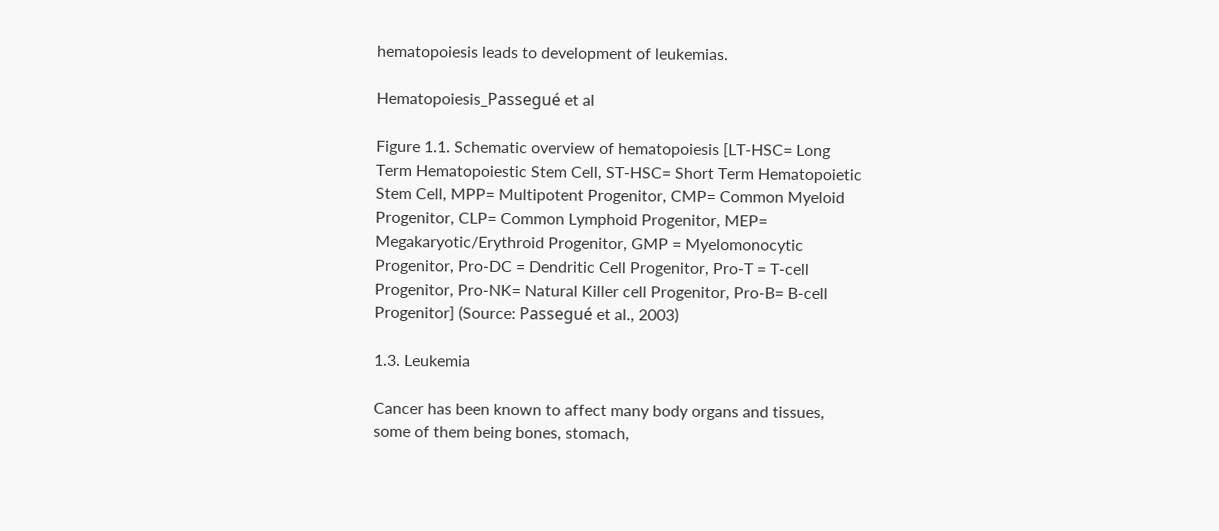hematopoiesis leads to development of leukemias.

Hematopoiesis_Passegué et al

Figure 1.1. Schematic overview of hematopoiesis [LT-HSC= Long Term Hematopoiestic Stem Cell, ST-HSC= Short Term Hematopoietic Stem Cell, MPP= Multipotent Progenitor, CMP= Common Myeloid Progenitor, CLP= Common Lymphoid Progenitor, MEP= Megakaryotic/Erythroid Progenitor, GMP = Myelomonocytic Progenitor, Pro-DC = Dendritic Cell Progenitor, Pro-T = T-cell Progenitor, Pro-NK= Natural Killer cell Progenitor, Pro-B= B-cell Progenitor] (Source: Passegué et al., 2003)

1.3. Leukemia

Cancer has been known to affect many body organs and tissues, some of them being bones, stomach,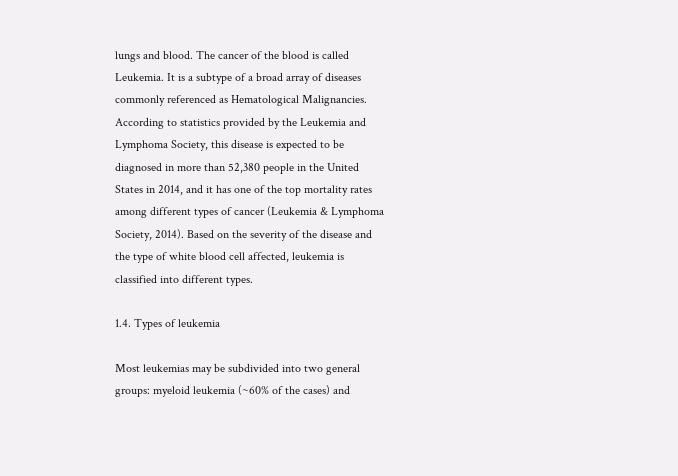lungs and blood. The cancer of the blood is called Leukemia. It is a subtype of a broad array of diseases commonly referenced as Hematological Malignancies. According to statistics provided by the Leukemia and Lymphoma Society, this disease is expected to be diagnosed in more than 52,380 people in the United States in 2014, and it has one of the top mortality rates among different types of cancer (Leukemia & Lymphoma Society, 2014). Based on the severity of the disease and the type of white blood cell affected, leukemia is classified into different types.

1.4. Types of leukemia

Most leukemias may be subdivided into two general groups: myeloid leukemia (~60% of the cases) and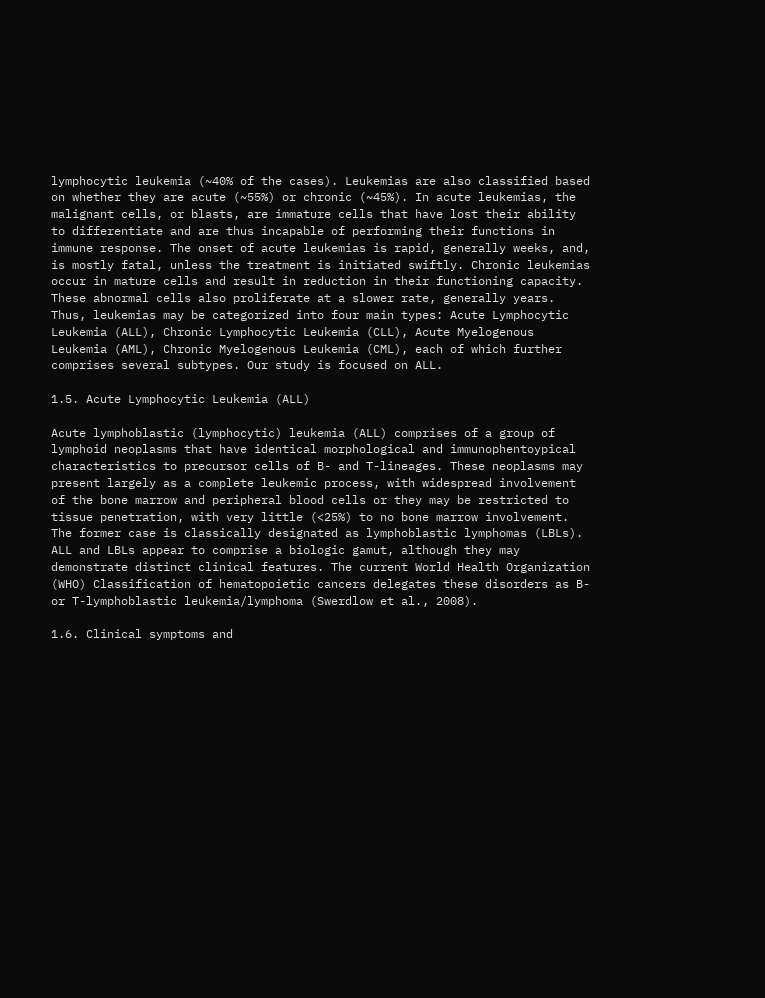lymphocytic leukemia (~40% of the cases). Leukemias are also classified based on whether they are acute (~55%) or chronic (~45%). In acute leukemias, the malignant cells, or blasts, are immature cells that have lost their ability to differentiate and are thus incapable of performing their functions in immune response. The onset of acute leukemias is rapid, generally weeks, and, is mostly fatal, unless the treatment is initiated swiftly. Chronic leukemias occur in mature cells and result in reduction in their functioning capacity. These abnormal cells also proliferate at a slower rate, generally years. Thus, leukemias may be categorized into four main types: Acute Lymphocytic Leukemia (ALL), Chronic Lymphocytic Leukemia (CLL), Acute Myelogenous Leukemia (AML), Chronic Myelogenous Leukemia (CML), each of which further comprises several subtypes. Our study is focused on ALL.

1.5. Acute Lymphocytic Leukemia (ALL)

Acute lymphoblastic (lymphocytic) leukemia (ALL) comprises of a group of lymphoid neoplasms that have identical morphological and immunophentoypical characteristics to precursor cells of B- and T-lineages. These neoplasms may present largely as a complete leukemic process, with widespread involvement of the bone marrow and peripheral blood cells or they may be restricted to tissue penetration, with very little (<25%) to no bone marrow involvement. The former case is classically designated as lymphoblastic lymphomas (LBLs). ALL and LBLs appear to comprise a biologic gamut, although they may demonstrate distinct clinical features. The current World Health Organization (WHO) Classification of hematopoietic cancers delegates these disorders as B- or T-lymphoblastic leukemia/lymphoma (Swerdlow et al., 2008).

1.6. Clinical symptoms and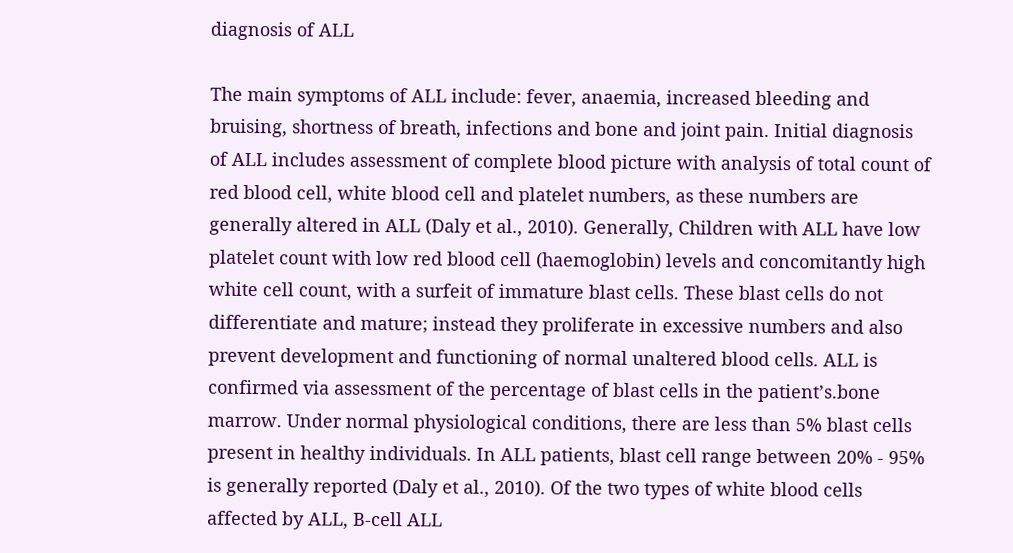diagnosis of ALL

The main symptoms of ALL include: fever, anaemia, increased bleeding and bruising, shortness of breath, infections and bone and joint pain. Initial diagnosis of ALL includes assessment of complete blood picture with analysis of total count of red blood cell, white blood cell and platelet numbers, as these numbers are generally altered in ALL (Daly et al., 2010). Generally, Children with ALL have low platelet count with low red blood cell (haemoglobin) levels and concomitantly high white cell count, with a surfeit of immature blast cells. These blast cells do not differentiate and mature; instead they proliferate in excessive numbers and also prevent development and functioning of normal unaltered blood cells. ALL is confirmed via assessment of the percentage of blast cells in the patient’s.bone marrow. Under normal physiological conditions, there are less than 5% blast cells present in healthy individuals. In ALL patients, blast cell range between 20% - 95% is generally reported (Daly et al., 2010). Of the two types of white blood cells affected by ALL, B-cell ALL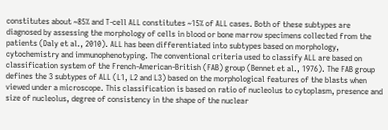constitutes about ~85% and T-cell ALL constitutes ~15% of ALL cases. Both of these subtypes are diagnosed by assessing the morphology of cells in blood or bone marrow specimens collected from the patients (Daly et al., 2010). ALL has been differentiated into subtypes based on morphology, cytochemistry and immunophenotyping. The conventional criteria used to classify ALL are based on classification system of the French-American-British (FAB) group (Bennet et al., 1976). The FAB group defines the 3 subtypes of ALL (L1, L2 and L3) based on the morphological features of the blasts when viewed under a microscope. This classification is based on ratio of nucleolus to cytoplasm, presence and size of nucleolus, degree of consistency in the shape of the nuclear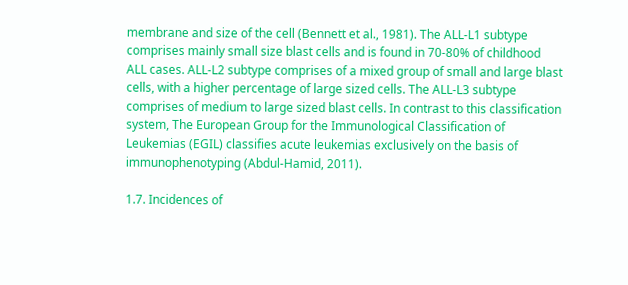membrane and size of the cell (Bennett et al., 1981). The ALL-L1 subtype comprises mainly small size blast cells and is found in 70-80% of childhood ALL cases. ALL-L2 subtype comprises of a mixed group of small and large blast cells, with a higher percentage of large sized cells. The ALL-L3 subtype comprises of medium to large sized blast cells. In contrast to this classification system, The European Group for the Immunological Classification of Leukemias (EGIL) classifies acute leukemias exclusively on the basis of immunophenotyping (Abdul-Hamid, 2011).

1.7. Incidences of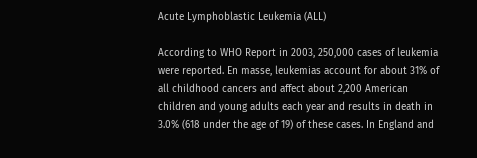Acute Lymphoblastic Leukemia (ALL)

According to WHO Report in 2003, 250,000 cases of leukemia were reported. En masse, leukemias account for about 31% of all childhood cancers and affect about 2,200 American children and young adults each year and results in death in 3.0% (618 under the age of 19) of these cases. In England and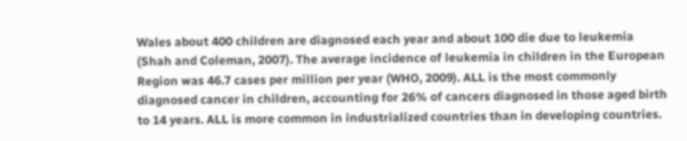Wales about 400 children are diagnosed each year and about 100 die due to leukemia (Shah and Coleman, 2007). The average incidence of leukemia in children in the European Region was 46.7 cases per million per year (WHO, 2009). ALL is the most commonly diagnosed cancer in children, accounting for 26% of cancers diagnosed in those aged birth to 14 years. ALL is more common in industrialized countries than in developing countries.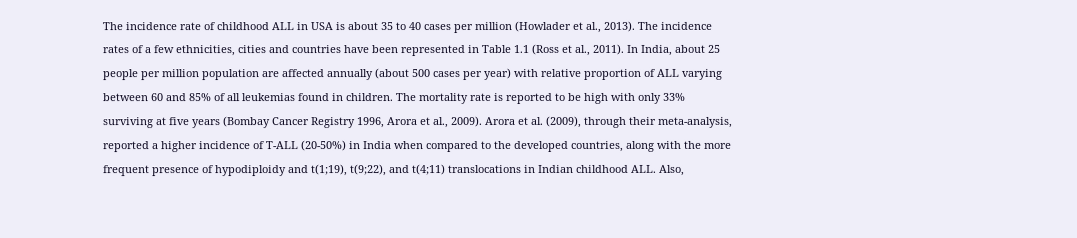The incidence rate of childhood ALL in USA is about 35 to 40 cases per million (Howlader et al., 2013). The incidence rates of a few ethnicities, cities and countries have been represented in Table 1.1 (Ross et al., 2011). In India, about 25 people per million population are affected annually (about 500 cases per year) with relative proportion of ALL varying between 60 and 85% of all leukemias found in children. The mortality rate is reported to be high with only 33% surviving at five years (Bombay Cancer Registry 1996, Arora et al., 2009). Arora et al. (2009), through their meta-analysis, reported a higher incidence of T-ALL (20-50%) in India when compared to the developed countries, along with the more frequent presence of hypodiploidy and t(1;19), t(9;22), and t(4;11) translocations in Indian childhood ALL. Also,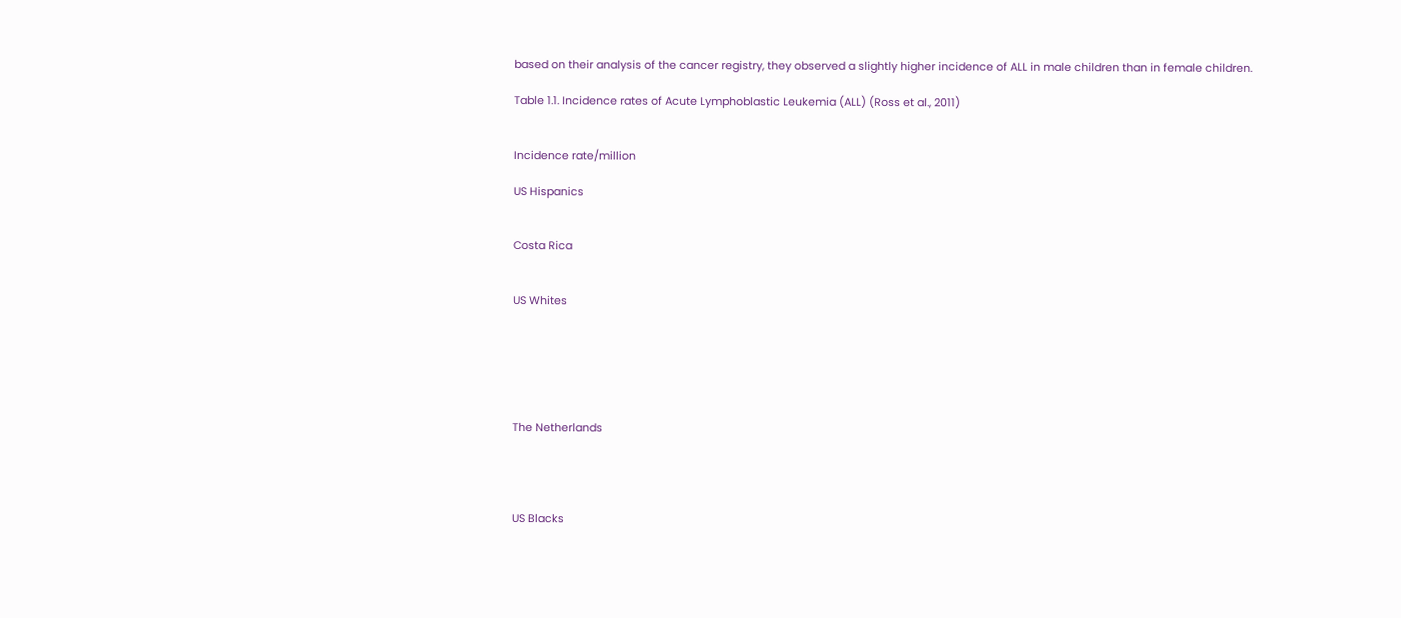based on their analysis of the cancer registry, they observed a slightly higher incidence of ALL in male children than in female children.

Table 1.1. Incidence rates of Acute Lymphoblastic Leukemia (ALL) (Ross et al., 2011)


Incidence rate/million

US Hispanics


Costa Rica


US Whites






The Netherlands




US Blacks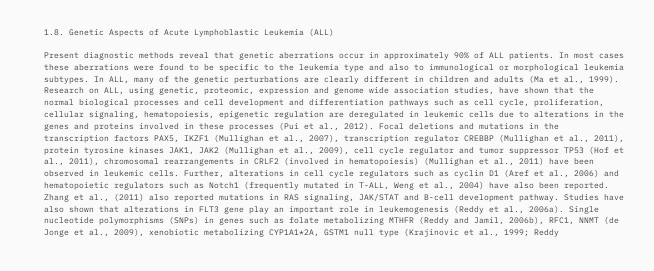1.8. Genetic Aspects of Acute Lymphoblastic Leukemia (ALL)

Present diagnostic methods reveal that genetic aberrations occur in approximately 90% of ALL patients. In most cases these aberrations were found to be specific to the leukemia type and also to immunological or morphological leukemia subtypes. In ALL, many of the genetic perturbations are clearly different in children and adults (Ma et al., 1999). Research on ALL, using genetic, proteomic, expression and genome wide association studies, have shown that the normal biological processes and cell development and differentiation pathways such as cell cycle, proliferation, cellular signaling, hematopoiesis, epigenetic regulation are deregulated in leukemic cells due to alterations in the genes and proteins involved in these processes (Pui et al., 2012). Focal deletions and mutations in the transcription factors PAX5, IKZF1 (Mullighan et al., 2007), transcription regulator CREBBP (Mullighan et al., 2011), protein tyrosine kinases JAK1, JAK2 (Mullighan et al., 2009), cell cycle regulator and tumor suppressor TP53 (Hof et al., 2011), chromosomal rearrangements in CRLF2 (involved in hematopoiesis) (Mullighan et al., 2011) have been observed in leukemic cells. Further, alterations in cell cycle regulators such as cyclin D1 (Aref et al., 2006) and hematopoietic regulators such as Notch1 (frequently mutated in T-ALL, Weng et al., 2004) have also been reported. Zhang et al., (2011) also reported mutations in RAS signaling, JAK/STAT and B-cell development pathway. Studies have also shown that alterations in FLT3 gene play an important role in leukemogenesis (Reddy et al., 2006a). Single nucleotide polymorphisms (SNPs) in genes such as folate metabolizing MTHFR (Reddy and Jamil, 2006b), RFC1, NNMT (de Jonge et al., 2009), xenobiotic metabolizing CYP1A1*2A, GSTM1 null type (Krajinovic et al., 1999; Reddy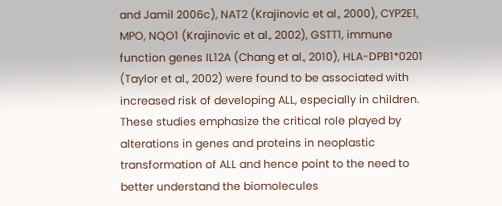and Jamil 2006c), NAT2 (Krajinovic et al., 2000), CYP2E1, MPO, NQO1 (Krajinovic et al., 2002), GSTT1, immune function genes IL12A (Chang et al., 2010), HLA-DPB1*0201 (Taylor et al., 2002) were found to be associated with increased risk of developing ALL, especially in children. These studies emphasize the critical role played by alterations in genes and proteins in neoplastic transformation of ALL and hence point to the need to better understand the biomolecules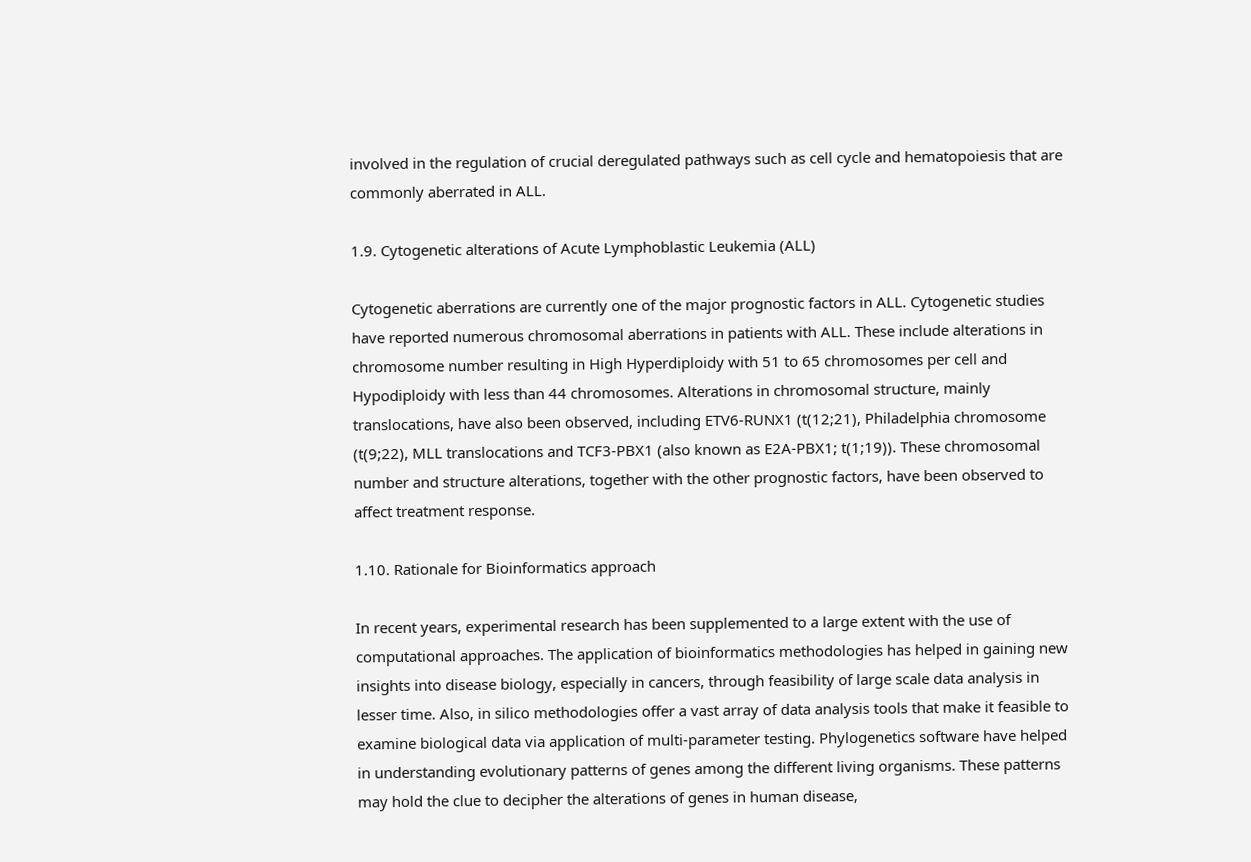involved in the regulation of crucial deregulated pathways such as cell cycle and hematopoiesis that are commonly aberrated in ALL.

1.9. Cytogenetic alterations of Acute Lymphoblastic Leukemia (ALL)

Cytogenetic aberrations are currently one of the major prognostic factors in ALL. Cytogenetic studies have reported numerous chromosomal aberrations in patients with ALL. These include alterations in chromosome number resulting in High Hyperdiploidy with 51 to 65 chromosomes per cell and Hypodiploidy with less than 44 chromosomes. Alterations in chromosomal structure, mainly translocations, have also been observed, including ETV6-RUNX1 (t(12;21), Philadelphia chromosome (t(9;22), MLL translocations and TCF3-PBX1 (also known as E2A-PBX1; t(1;19)). These chromosomal number and structure alterations, together with the other prognostic factors, have been observed to affect treatment response.

1.10. Rationale for Bioinformatics approach

In recent years, experimental research has been supplemented to a large extent with the use of computational approaches. The application of bioinformatics methodologies has helped in gaining new insights into disease biology, especially in cancers, through feasibility of large scale data analysis in lesser time. Also, in silico methodologies offer a vast array of data analysis tools that make it feasible to examine biological data via application of multi-parameter testing. Phylogenetics software have helped in understanding evolutionary patterns of genes among the different living organisms. These patterns may hold the clue to decipher the alterations of genes in human disease,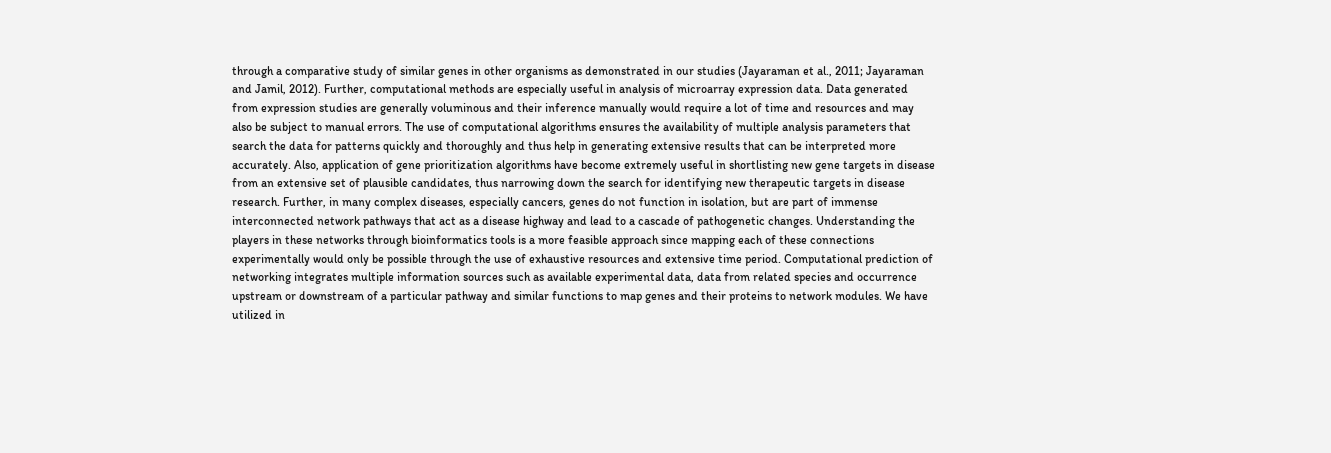through a comparative study of similar genes in other organisms as demonstrated in our studies (Jayaraman et al., 2011; Jayaraman and Jamil, 2012). Further, computational methods are especially useful in analysis of microarray expression data. Data generated from expression studies are generally voluminous and their inference manually would require a lot of time and resources and may also be subject to manual errors. The use of computational algorithms ensures the availability of multiple analysis parameters that search the data for patterns quickly and thoroughly and thus help in generating extensive results that can be interpreted more accurately. Also, application of gene prioritization algorithms have become extremely useful in shortlisting new gene targets in disease from an extensive set of plausible candidates, thus narrowing down the search for identifying new therapeutic targets in disease research. Further, in many complex diseases, especially cancers, genes do not function in isolation, but are part of immense interconnected network pathways that act as a disease highway and lead to a cascade of pathogenetic changes. Understanding the players in these networks through bioinformatics tools is a more feasible approach since mapping each of these connections experimentally would only be possible through the use of exhaustive resources and extensive time period. Computational prediction of networking integrates multiple information sources such as available experimental data, data from related species and occurrence upstream or downstream of a particular pathway and similar functions to map genes and their proteins to network modules. We have utilized in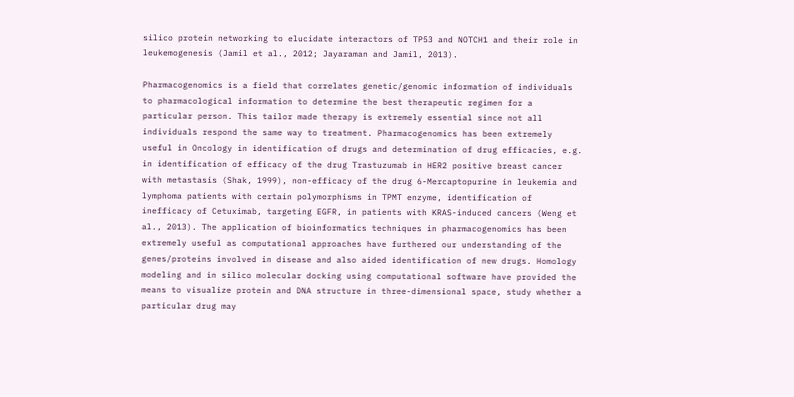silico protein networking to elucidate interactors of TP53 and NOTCH1 and their role in leukemogenesis (Jamil et al., 2012; Jayaraman and Jamil, 2013).

Pharmacogenomics is a field that correlates genetic/genomic information of individuals to pharmacological information to determine the best therapeutic regimen for a particular person. This tailor made therapy is extremely essential since not all individuals respond the same way to treatment. Pharmacogenomics has been extremely useful in Oncology in identification of drugs and determination of drug efficacies, e.g. in identification of efficacy of the drug Trastuzumab in HER2 positive breast cancer with metastasis (Shak, 1999), non-efficacy of the drug 6-Mercaptopurine in leukemia and lymphoma patients with certain polymorphisms in TPMT enzyme, identification of inefficacy of Cetuximab, targeting EGFR, in patients with KRAS-induced cancers (Weng et al., 2013). The application of bioinformatics techniques in pharmacogenomics has been extremely useful as computational approaches have furthered our understanding of the genes/proteins involved in disease and also aided identification of new drugs. Homology modeling and in silico molecular docking using computational software have provided the means to visualize protein and DNA structure in three-dimensional space, study whether a particular drug may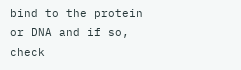bind to the protein or DNA and if so, check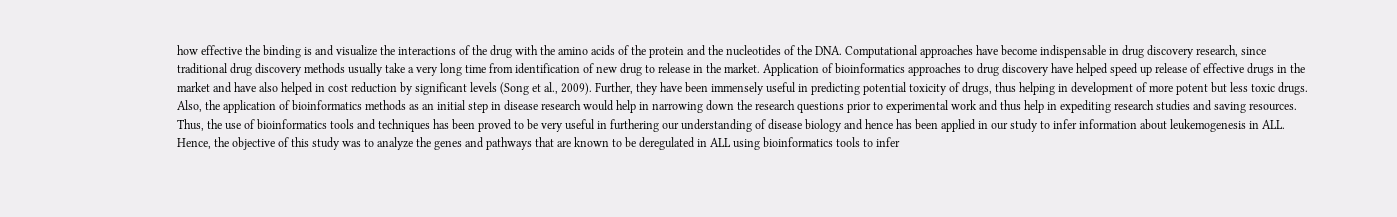how effective the binding is and visualize the interactions of the drug with the amino acids of the protein and the nucleotides of the DNA. Computational approaches have become indispensable in drug discovery research, since traditional drug discovery methods usually take a very long time from identification of new drug to release in the market. Application of bioinformatics approaches to drug discovery have helped speed up release of effective drugs in the market and have also helped in cost reduction by significant levels (Song et al., 2009). Further, they have been immensely useful in predicting potential toxicity of drugs, thus helping in development of more potent but less toxic drugs. Also, the application of bioinformatics methods as an initial step in disease research would help in narrowing down the research questions prior to experimental work and thus help in expediting research studies and saving resources. Thus, the use of bioinformatics tools and techniques has been proved to be very useful in furthering our understanding of disease biology and hence has been applied in our study to infer information about leukemogenesis in ALL. Hence, the objective of this study was to analyze the genes and pathways that are known to be deregulated in ALL using bioinformatics tools to infer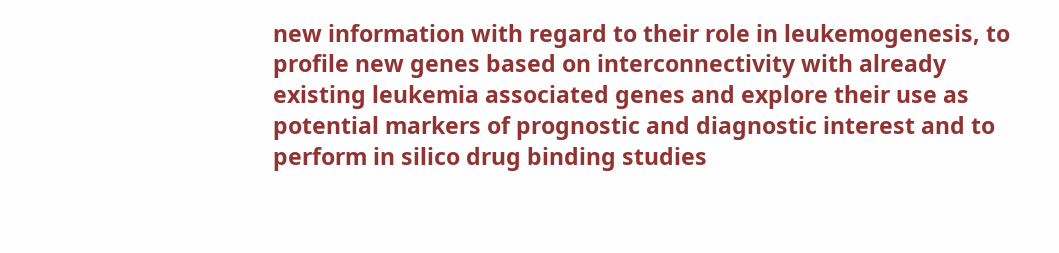new information with regard to their role in leukemogenesis, to profile new genes based on interconnectivity with already existing leukemia associated genes and explore their use as potential markers of prognostic and diagnostic interest and to perform in silico drug binding studies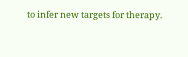to infer new targets for therapy.